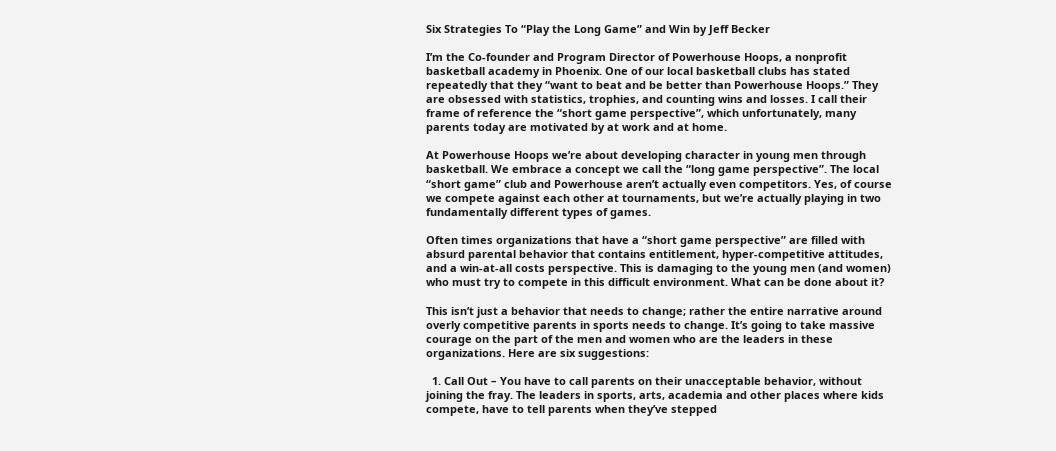Six Strategies To “Play the Long Game” and Win by Jeff Becker

I’m the Co-founder and Program Director of Powerhouse Hoops, a nonprofit basketball academy in Phoenix. One of our local basketball clubs has stated repeatedly that they “want to beat and be better than Powerhouse Hoops.” They are obsessed with statistics, trophies, and counting wins and losses. I call their frame of reference the “short game perspective”, which unfortunately, many parents today are motivated by at work and at home.

At Powerhouse Hoops we’re about developing character in young men through basketball. We embrace a concept we call the “long game perspective”. The local “short game” club and Powerhouse aren’t actually even competitors. Yes, of course we compete against each other at tournaments, but we’re actually playing in two fundamentally different types of games.

Often times organizations that have a “short game perspective” are filled with absurd parental behavior that contains entitlement, hyper-competitive attitudes, and a win-at-all costs perspective. This is damaging to the young men (and women) who must try to compete in this difficult environment. What can be done about it?

This isn’t just a behavior that needs to change; rather the entire narrative around overly competitive parents in sports needs to change. It’s going to take massive courage on the part of the men and women who are the leaders in these organizations. Here are six suggestions:

  1. Call Out – You have to call parents on their unacceptable behavior, without joining the fray. The leaders in sports, arts, academia and other places where kids compete, have to tell parents when they’ve stepped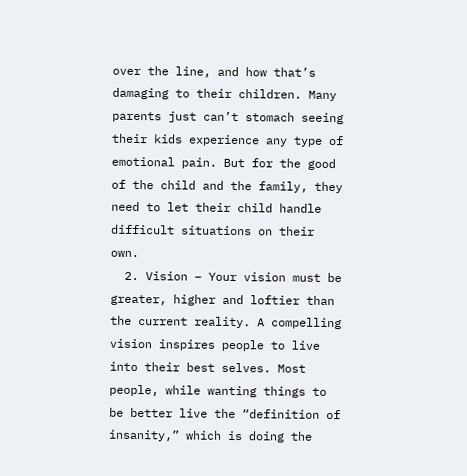over the line, and how that’s damaging to their children. Many parents just can’t stomach seeing their kids experience any type of emotional pain. But for the good of the child and the family, they need to let their child handle difficult situations on their own.
  2. Vision – Your vision must be greater, higher and loftier than the current reality. A compelling vision inspires people to live into their best selves. Most people, while wanting things to be better live the “definition of insanity,” which is doing the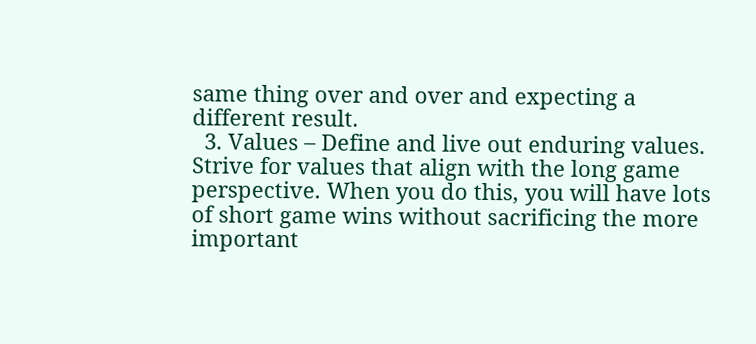same thing over and over and expecting a different result.
  3. Values – Define and live out enduring values. Strive for values that align with the long game perspective. When you do this, you will have lots of short game wins without sacrificing the more important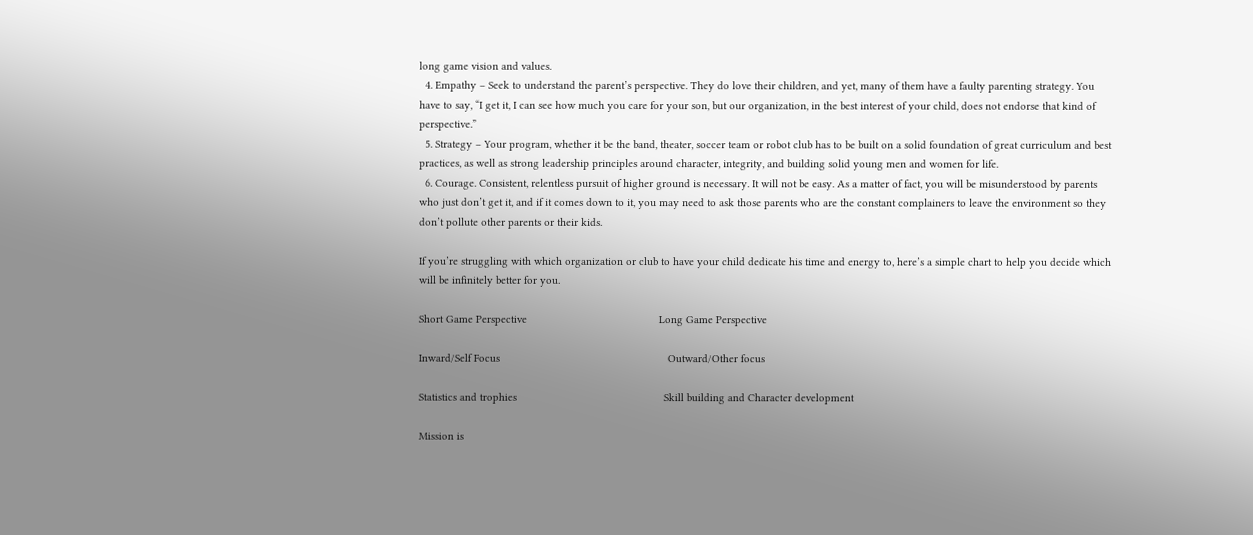long game vision and values.
  4. Empathy – Seek to understand the parent’s perspective. They do love their children, and yet, many of them have a faulty parenting strategy. You have to say, “I get it, I can see how much you care for your son, but our organization, in the best interest of your child, does not endorse that kind of perspective.”
  5. Strategy – Your program, whether it be the band, theater, soccer team or robot club has to be built on a solid foundation of great curriculum and best practices, as well as strong leadership principles around character, integrity, and building solid young men and women for life.
  6. Courage. Consistent, relentless pursuit of higher ground is necessary. It will not be easy. As a matter of fact, you will be misunderstood by parents who just don’t get it, and if it comes down to it, you may need to ask those parents who are the constant complainers to leave the environment so they don’t pollute other parents or their kids.

If you’re struggling with which organization or club to have your child dedicate his time and energy to, here’s a simple chart to help you decide which will be infinitely better for you.

Short Game Perspective                                            Long Game Perspective

Inward/Self Focus                                                        Outward/Other focus

Statistics and trophies                                                 Skill building and Character development

Mission is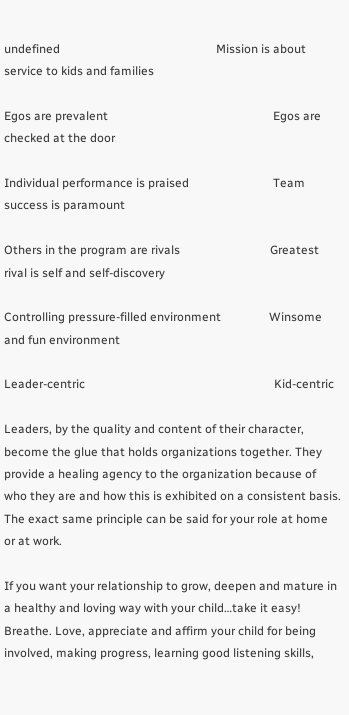undefined                                                    Mission is about service to kids and families

Egos are prevalent                                                       Egos are checked at the door

Individual performance is praised                            Team success is paramount

Others in the program are rivals                              Greatest rival is self and self-discovery

Controlling pressure-filled environment                Winsome and fun environment

Leader-centric                                                               Kid-centric

Leaders, by the quality and content of their character, become the glue that holds organizations together. They provide a healing agency to the organization because of who they are and how this is exhibited on a consistent basis. The exact same principle can be said for your role at home or at work.

If you want your relationship to grow, deepen and mature in a healthy and loving way with your child…take it easy! Breathe. Love, appreciate and affirm your child for being involved, making progress, learning good listening skills,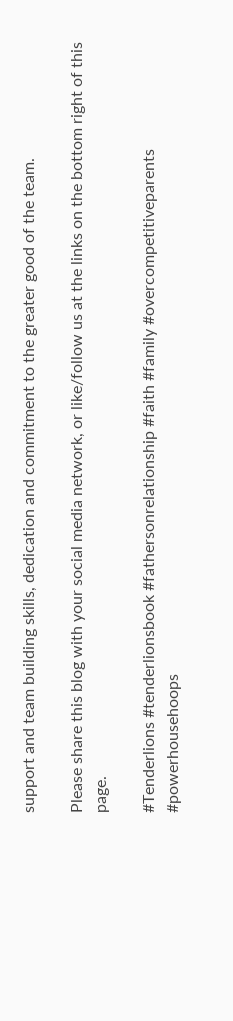support and team building skills, dedication and commitment to the greater good of the team.

Please share this blog with your social media network, or like/follow us at the links on the bottom right of this page.

#Tenderlions #tenderlionsbook #fathersonrelationship #faith #family #overcompetitiveparents #powerhousehoops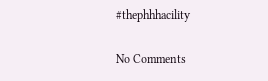#thephhhacility

No Comments